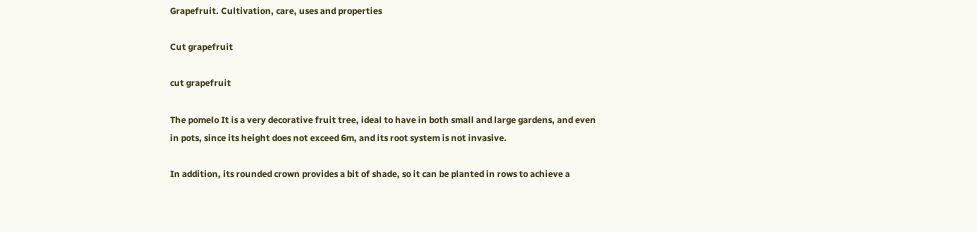Grapefruit. Cultivation, care, uses and properties

Cut grapefruit

cut grapefruit

The pomelo It is a very decorative fruit tree, ideal to have in both small and large gardens, and even in pots, since its height does not exceed 6m, and its root system is not invasive.

In addition, its rounded crown provides a bit of shade, so it can be planted in rows to achieve a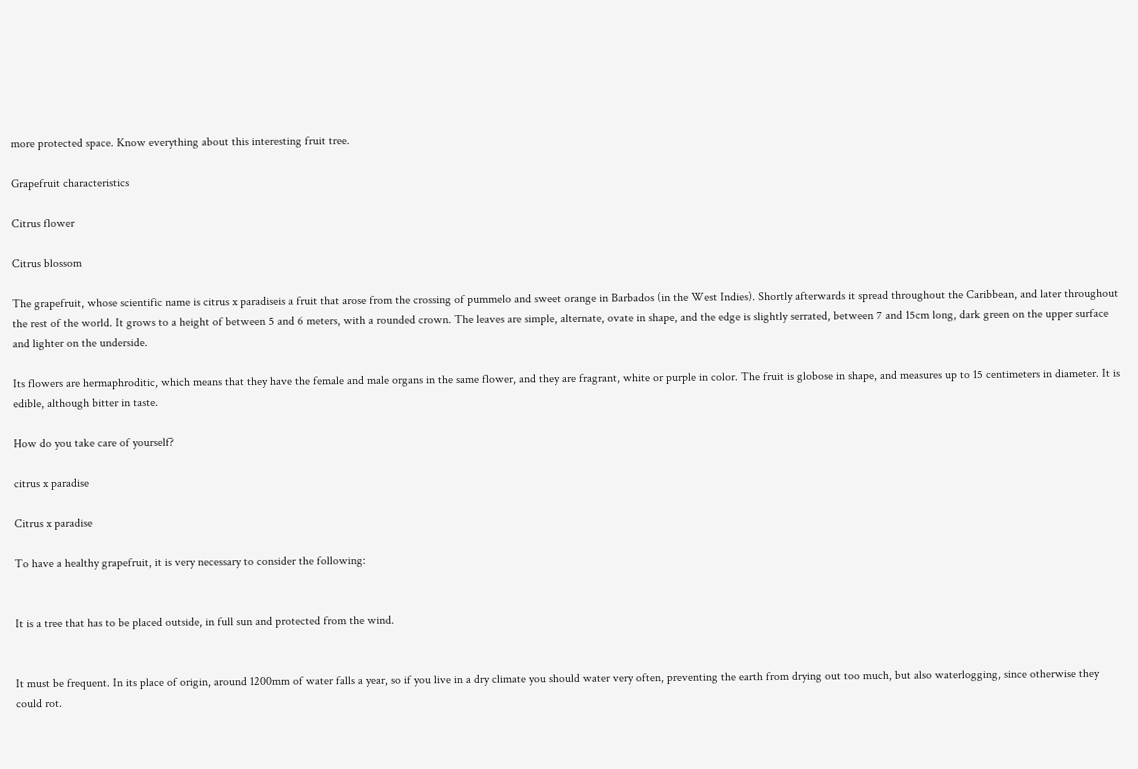more protected space. Know everything about this interesting fruit tree.

Grapefruit characteristics

Citrus flower

Citrus blossom

The grapefruit, whose scientific name is citrus x paradiseis a fruit that arose from the crossing of pummelo and sweet orange in Barbados (in the West Indies). Shortly afterwards it spread throughout the Caribbean, and later throughout the rest of the world. It grows to a height of between 5 and 6 meters, with a rounded crown. The leaves are simple, alternate, ovate in shape, and the edge is slightly serrated, between 7 and 15cm long, dark green on the upper surface and lighter on the underside.

Its flowers are hermaphroditic, which means that they have the female and male organs in the same flower, and they are fragrant, white or purple in color. The fruit is globose in shape, and measures up to 15 centimeters in diameter. It is edible, although bitter in taste.

How do you take care of yourself?

citrus x paradise

Citrus x paradise

To have a healthy grapefruit, it is very necessary to consider the following:


It is a tree that has to be placed outside, in full sun and protected from the wind.


It must be frequent. In its place of origin, around 1200mm of water falls a year, so if you live in a dry climate you should water very often, preventing the earth from drying out too much, but also waterlogging, since otherwise they could rot.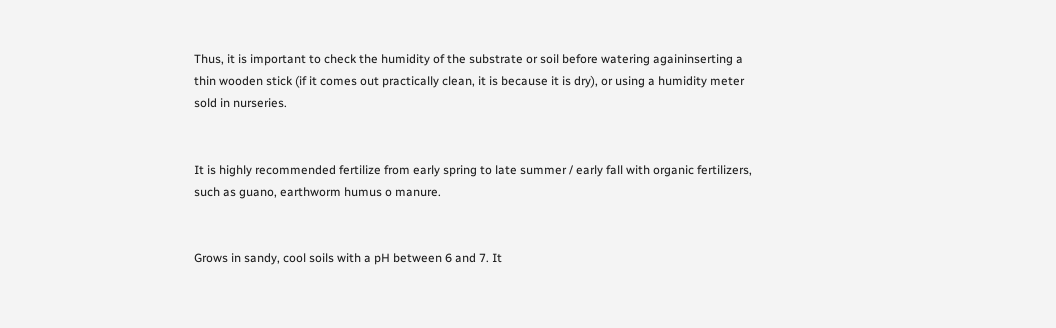Thus, it is important to check the humidity of the substrate or soil before watering againinserting a thin wooden stick (if it comes out practically clean, it is because it is dry), or using a humidity meter sold in nurseries.


It is highly recommended fertilize from early spring to late summer / early fall with organic fertilizers, such as guano, earthworm humus o manure.


Grows in sandy, cool soils with a pH between 6 and 7. It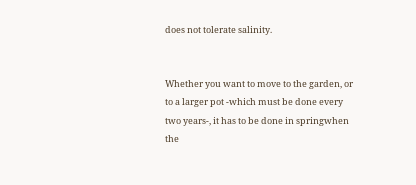does not tolerate salinity.


Whether you want to move to the garden, or to a larger pot -which must be done every two years-, it has to be done in springwhen the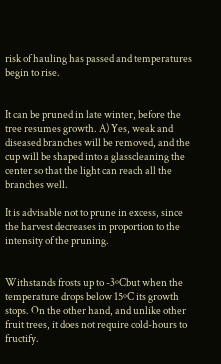risk of hauling has passed and temperatures begin to rise.


It can be pruned in late winter, before the tree resumes growth. A) Yes, weak and diseased branches will be removed, and the cup will be shaped into a glasscleaning the center so that the light can reach all the branches well.

It is advisable not to prune in excess, since the harvest decreases in proportion to the intensity of the pruning.


Withstands frosts up to -3ºCbut when the temperature drops below 15ºC its growth stops. On the other hand, and unlike other fruit trees, it does not require cold-hours to fructify.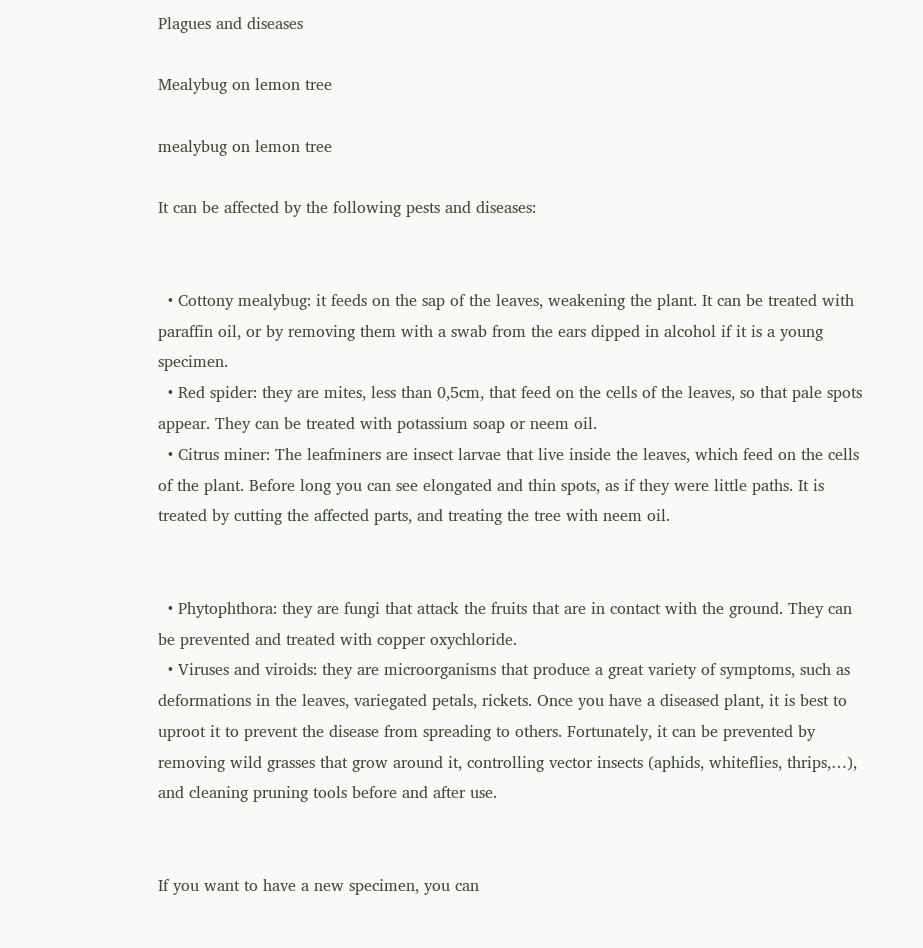Plagues and diseases

Mealybug on lemon tree

mealybug on lemon tree

It can be affected by the following pests and diseases:


  • Cottony mealybug: it feeds on the sap of the leaves, weakening the plant. It can be treated with paraffin oil, or by removing them with a swab from the ears dipped in alcohol if it is a young specimen.
  • Red spider: they are mites, less than 0,5cm, that feed on the cells of the leaves, so that pale spots appear. They can be treated with potassium soap or neem oil.
  • Citrus miner: The leafminers are insect larvae that live inside the leaves, which feed on the cells of the plant. Before long you can see elongated and thin spots, as if they were little paths. It is treated by cutting the affected parts, and treating the tree with neem oil.


  • Phytophthora: they are fungi that attack the fruits that are in contact with the ground. They can be prevented and treated with copper oxychloride.
  • Viruses and viroids: they are microorganisms that produce a great variety of symptoms, such as deformations in the leaves, variegated petals, rickets. Once you have a diseased plant, it is best to uproot it to prevent the disease from spreading to others. Fortunately, it can be prevented by removing wild grasses that grow around it, controlling vector insects (aphids, whiteflies, thrips,…), and cleaning pruning tools before and after use.


If you want to have a new specimen, you can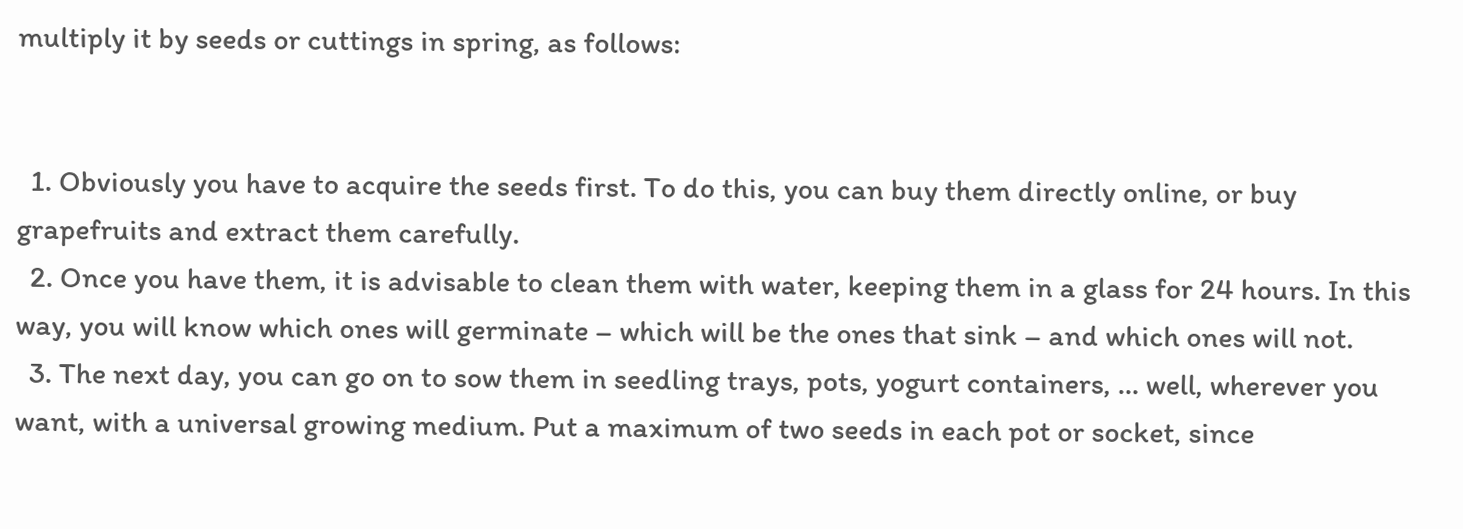multiply it by seeds or cuttings in spring, as follows:


  1. Obviously you have to acquire the seeds first. To do this, you can buy them directly online, or buy grapefruits and extract them carefully.
  2. Once you have them, it is advisable to clean them with water, keeping them in a glass for 24 hours. In this way, you will know which ones will germinate – which will be the ones that sink – and which ones will not.
  3. The next day, you can go on to sow them in seedling trays, pots, yogurt containers, … well, wherever you want, with a universal growing medium. Put a maximum of two seeds in each pot or socket, since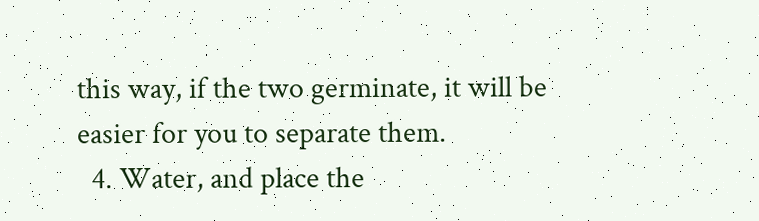this way, if the two germinate, it will be easier for you to separate them.
  4. Water, and place the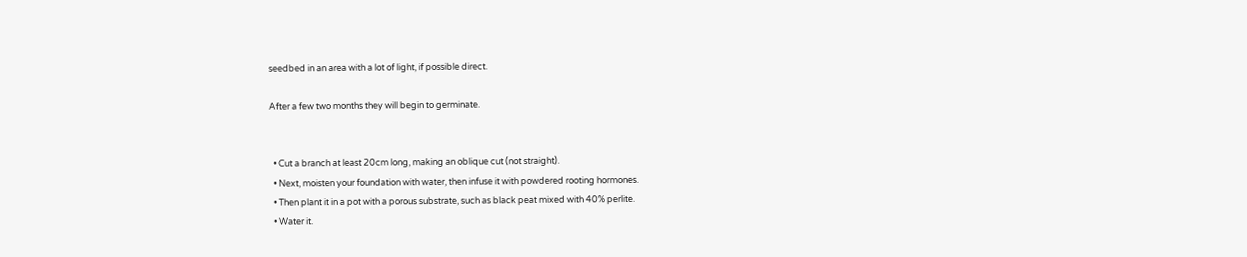seedbed in an area with a lot of light, if possible direct.

After a few two months they will begin to germinate.


  • Cut a branch at least 20cm long, making an oblique cut (not straight).
  • Next, moisten your foundation with water, then infuse it with powdered rooting hormones.
  • Then plant it in a pot with a porous substrate, such as black peat mixed with 40% perlite.
  • Water it.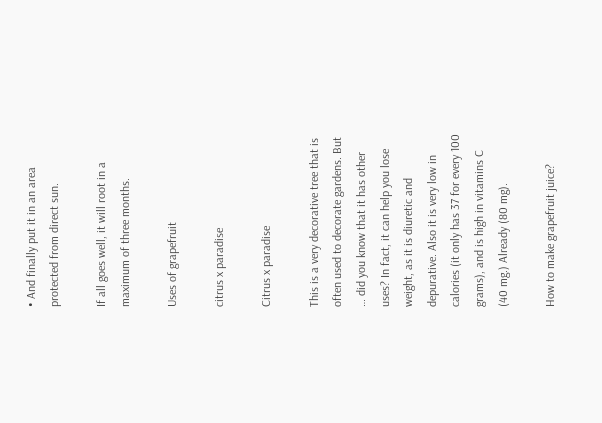• And finally put it in an area protected from direct sun.

If all goes well, it will root in a maximum of three months.

Uses of grapefruit

citrus x paradise

Citrus x paradise

This is a very decorative tree that is often used to decorate gardens. But … did you know that it has other uses? In fact, it can help you lose weight, as it is diuretic and depurative. Also it is very low in calories (it only has 37 for every 100 grams), and is high in vitamins C (40 mg.) Already (80 mg).

How to make grapefruit juice?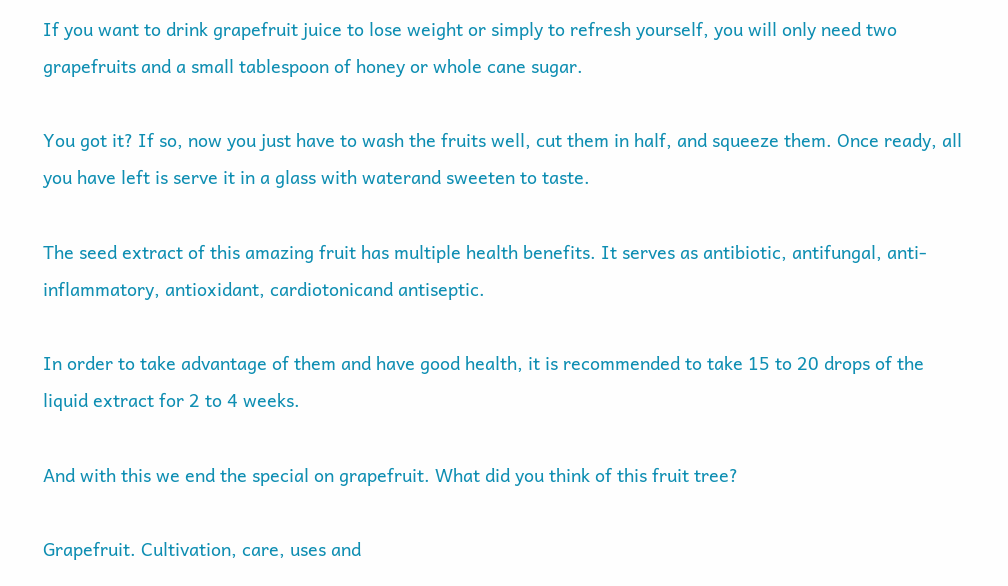If you want to drink grapefruit juice to lose weight or simply to refresh yourself, you will only need two grapefruits and a small tablespoon of honey or whole cane sugar.

You got it? If so, now you just have to wash the fruits well, cut them in half, and squeeze them. Once ready, all you have left is serve it in a glass with waterand sweeten to taste.

The seed extract of this amazing fruit has multiple health benefits. It serves as antibiotic, antifungal, anti-inflammatory, antioxidant, cardiotonicand antiseptic.

In order to take advantage of them and have good health, it is recommended to take 15 to 20 drops of the liquid extract for 2 to 4 weeks.

And with this we end the special on grapefruit. What did you think of this fruit tree?

Grapefruit. Cultivation, care, uses and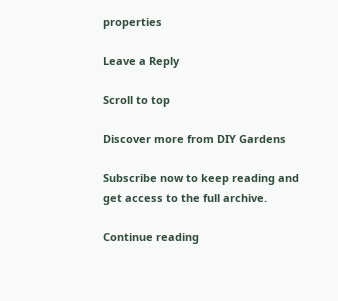properties

Leave a Reply

Scroll to top

Discover more from DIY Gardens

Subscribe now to keep reading and get access to the full archive.

Continue reading